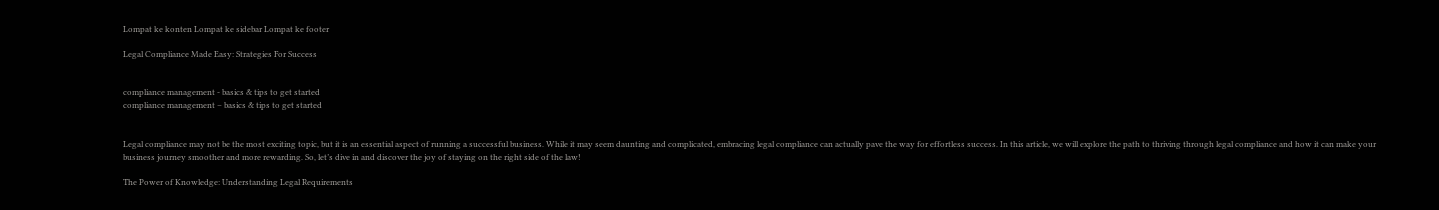Lompat ke konten Lompat ke sidebar Lompat ke footer

Legal Compliance Made Easy: Strategies For Success


compliance management - basics & tips to get started
compliance management – basics & tips to get started


Legal compliance may not be the most exciting topic, but it is an essential aspect of running a successful business. While it may seem daunting and complicated, embracing legal compliance can actually pave the way for effortless success. In this article, we will explore the path to thriving through legal compliance and how it can make your business journey smoother and more rewarding. So, let’s dive in and discover the joy of staying on the right side of the law!

The Power of Knowledge: Understanding Legal Requirements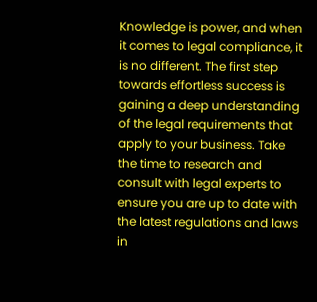Knowledge is power, and when it comes to legal compliance, it is no different. The first step towards effortless success is gaining a deep understanding of the legal requirements that apply to your business. Take the time to research and consult with legal experts to ensure you are up to date with the latest regulations and laws in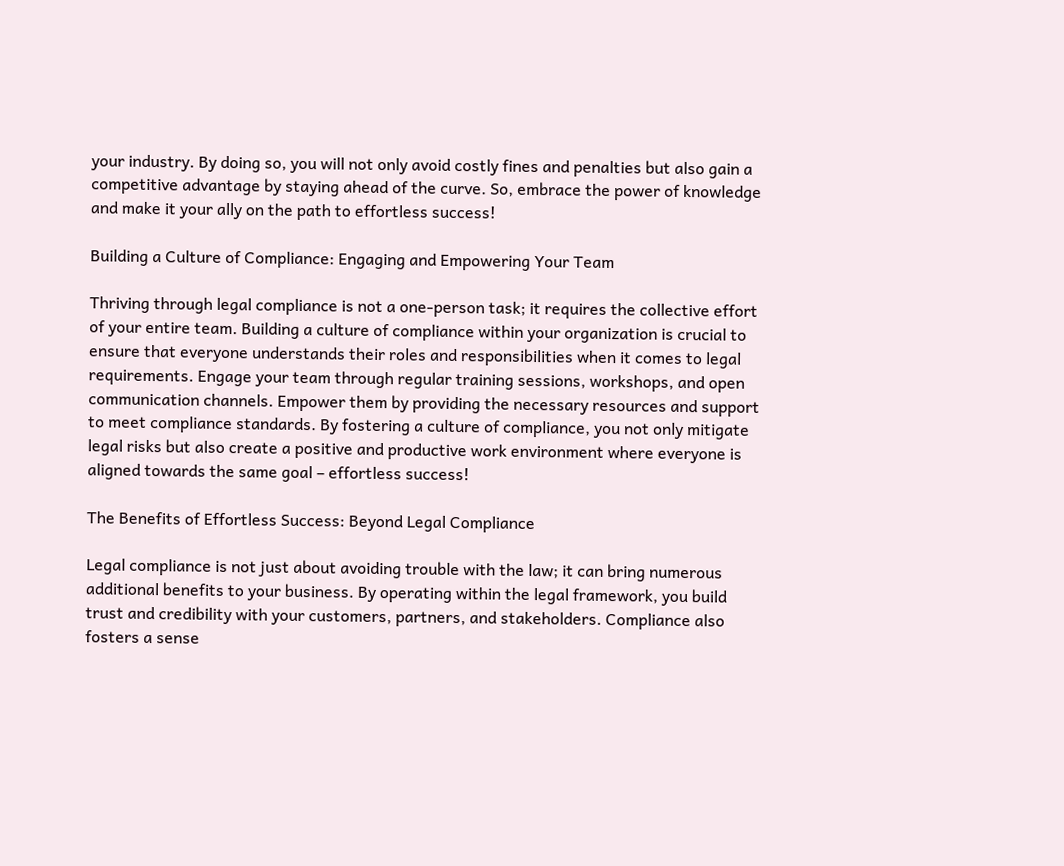your industry. By doing so, you will not only avoid costly fines and penalties but also gain a competitive advantage by staying ahead of the curve. So, embrace the power of knowledge and make it your ally on the path to effortless success!

Building a Culture of Compliance: Engaging and Empowering Your Team

Thriving through legal compliance is not a one-person task; it requires the collective effort of your entire team. Building a culture of compliance within your organization is crucial to ensure that everyone understands their roles and responsibilities when it comes to legal requirements. Engage your team through regular training sessions, workshops, and open communication channels. Empower them by providing the necessary resources and support to meet compliance standards. By fostering a culture of compliance, you not only mitigate legal risks but also create a positive and productive work environment where everyone is aligned towards the same goal – effortless success!

The Benefits of Effortless Success: Beyond Legal Compliance

Legal compliance is not just about avoiding trouble with the law; it can bring numerous additional benefits to your business. By operating within the legal framework, you build trust and credibility with your customers, partners, and stakeholders. Compliance also fosters a sense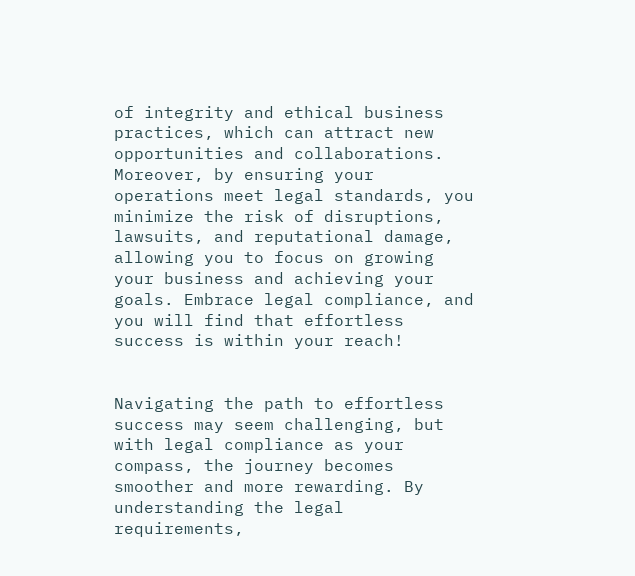of integrity and ethical business practices, which can attract new opportunities and collaborations. Moreover, by ensuring your operations meet legal standards, you minimize the risk of disruptions, lawsuits, and reputational damage, allowing you to focus on growing your business and achieving your goals. Embrace legal compliance, and you will find that effortless success is within your reach!


Navigating the path to effortless success may seem challenging, but with legal compliance as your compass, the journey becomes smoother and more rewarding. By understanding the legal requirements,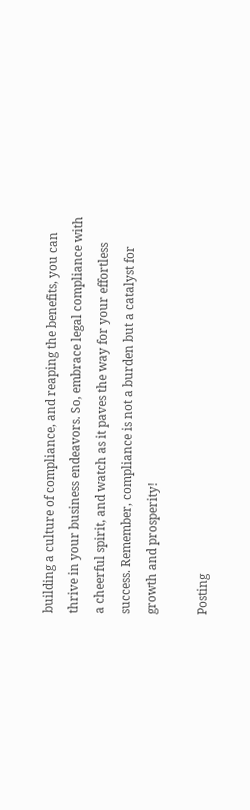building a culture of compliance, and reaping the benefits, you can thrive in your business endeavors. So, embrace legal compliance with a cheerful spirit, and watch as it paves the way for your effortless success. Remember, compliance is not a burden but a catalyst for growth and prosperity!

Posting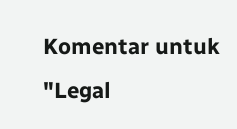Komentar untuk "Legal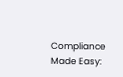Compliance Made Easy: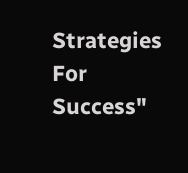Strategies For Success"